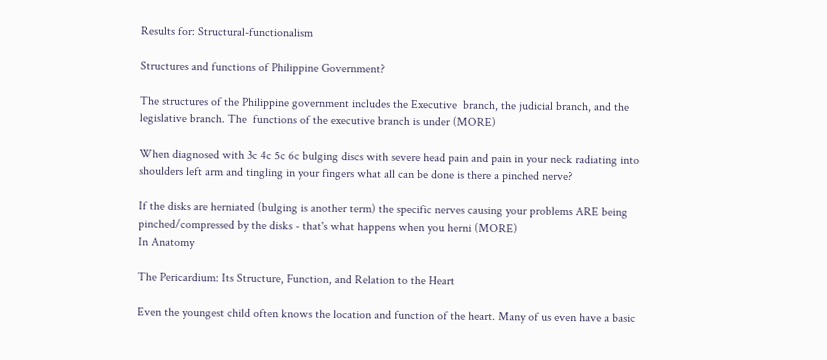Results for: Structural-functionalism

Structures and functions of Philippine Government?

The structures of the Philippine government includes the Executive  branch, the judicial branch, and the legislative branch. The  functions of the executive branch is under (MORE)

When diagnosed with 3c 4c 5c 6c bulging discs with severe head pain and pain in your neck radiating into shoulders left arm and tingling in your fingers what all can be done is there a pinched nerve?

If the disks are herniated (bulging is another term) the specific nerves causing your problems ARE being pinched/compressed by the disks - that's what happens when you herni (MORE)
In Anatomy

The Pericardium: Its Structure, Function, and Relation to the Heart

Even the youngest child often knows the location and function of the heart. Many of us even have a basic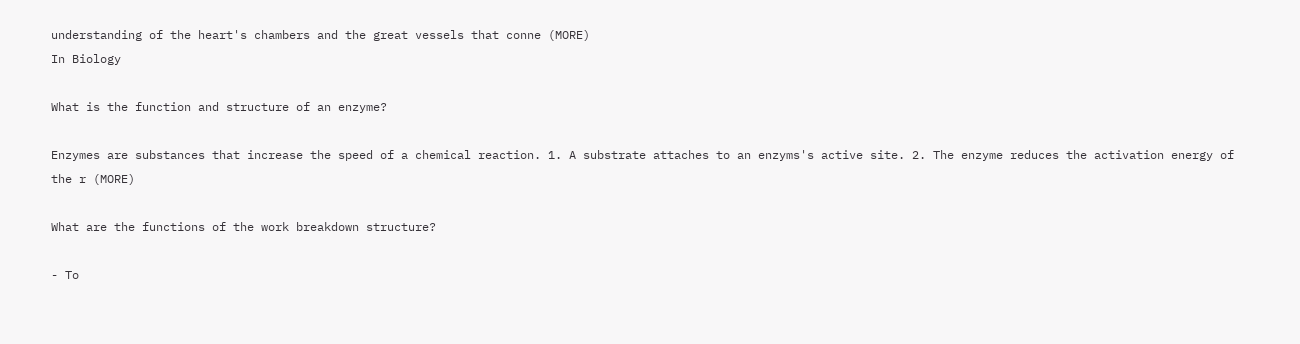understanding of the heart's chambers and the great vessels that conne (MORE)
In Biology

What is the function and structure of an enzyme?

Enzymes are substances that increase the speed of a chemical reaction. 1. A substrate attaches to an enzyms's active site. 2. The enzyme reduces the activation energy of the r (MORE)

What are the functions of the work breakdown structure?

- To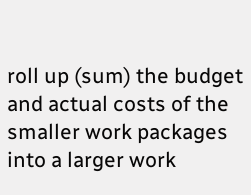roll up (sum) the budget and actual costs of the smaller work packages into a larger work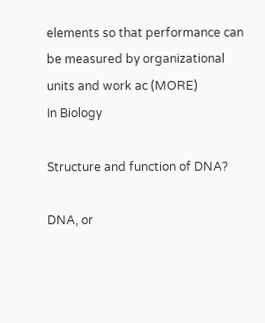elements so that performance can be measured by organizational units and work ac (MORE)
In Biology

Structure and function of DNA?

DNA, or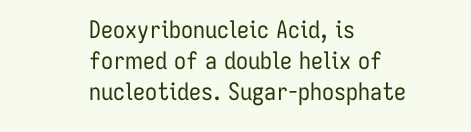Deoxyribonucleic Acid, is formed of a double helix of  nucleotides. Sugar-phosphate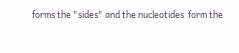forms the "sides" and the nucleotides  form the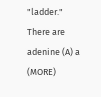"ladder." There are adenine (A) a (MORE)